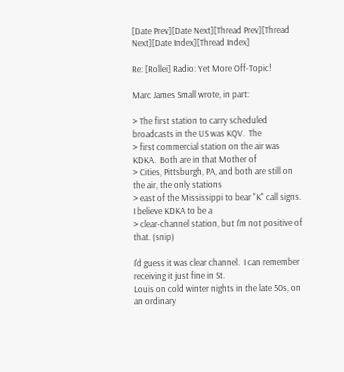[Date Prev][Date Next][Thread Prev][Thread Next][Date Index][Thread Index]

Re: [Rollei] Radio: Yet More Off-Topic!

Marc James Small wrote, in part:

> The first station to carry scheduled broadcasts in the US was KQV.  The
> first commercial station on the air was KDKA.  Both are in that Mother of
> Cities, Pittsburgh, PA, and both are still on the air, the only stations
> east of the Mississippi to bear "K" call signs.  I believe KDKA to be a
> clear-channel station, but I'm not positive of that. (snip)

I'd guess it was clear channel.  I can remember receiving it just fine in St.
Louis on cold winter nights in the late 50s, on an ordinary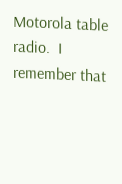Motorola table
radio.  I remember that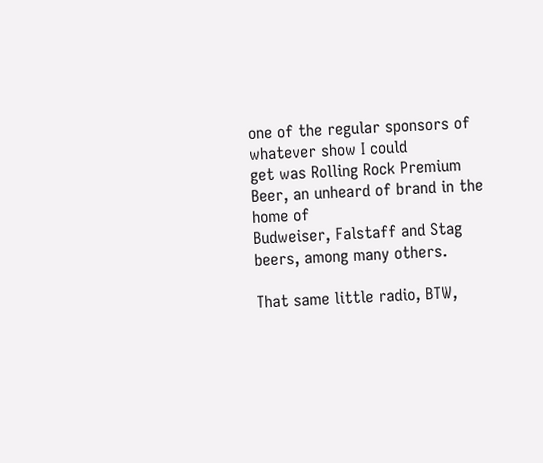one of the regular sponsors of whatever show I could
get was Rolling Rock Premium Beer, an unheard of brand in the home of
Budweiser, Falstaff and Stag beers, among many others.

That same little radio, BTW,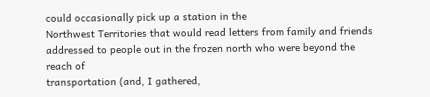could occasionally pick up a station in the
Northwest Territories that would read letters from family and friends
addressed to people out in the frozen north who were beyond the reach of
transportation (and, I gathered,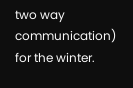two way communication) for the winter.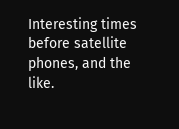Interesting times before satellite phones, and the like.